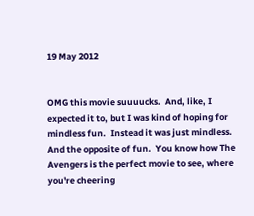19 May 2012


OMG this movie suuuucks.  And, like, I expected it to, but I was kind of hoping for mindless fun.  Instead it was just mindless.  And the opposite of fun.  You know how The Avengers is the perfect movie to see, where you're cheering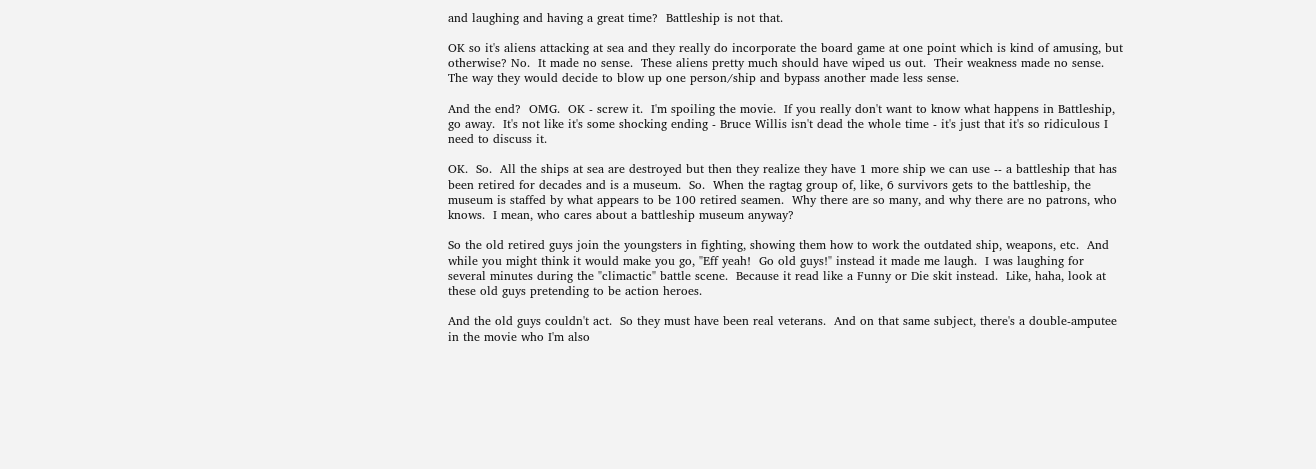and laughing and having a great time?  Battleship is not that.

OK so it's aliens attacking at sea and they really do incorporate the board game at one point which is kind of amusing, but otherwise? No.  It made no sense.  These aliens pretty much should have wiped us out.  Their weakness made no sense.  The way they would decide to blow up one person/ship and bypass another made less sense.

And the end?  OMG.  OK - screw it.  I'm spoiling the movie.  If you really don't want to know what happens in Battleship, go away.  It's not like it's some shocking ending - Bruce Willis isn't dead the whole time - it's just that it's so ridiculous I need to discuss it.

OK.  So.  All the ships at sea are destroyed but then they realize they have 1 more ship we can use -- a battleship that has been retired for decades and is a museum.  So.  When the ragtag group of, like, 6 survivors gets to the battleship, the museum is staffed by what appears to be 100 retired seamen.  Why there are so many, and why there are no patrons, who knows.  I mean, who cares about a battleship museum anyway?

So the old retired guys join the youngsters in fighting, showing them how to work the outdated ship, weapons, etc.  And while you might think it would make you go, "Eff yeah!  Go old guys!" instead it made me laugh.  I was laughing for several minutes during the "climactic" battle scene.  Because it read like a Funny or Die skit instead.  Like, haha, look at these old guys pretending to be action heroes.

And the old guys couldn't act.  So they must have been real veterans.  And on that same subject, there's a double-amputee in the movie who I'm also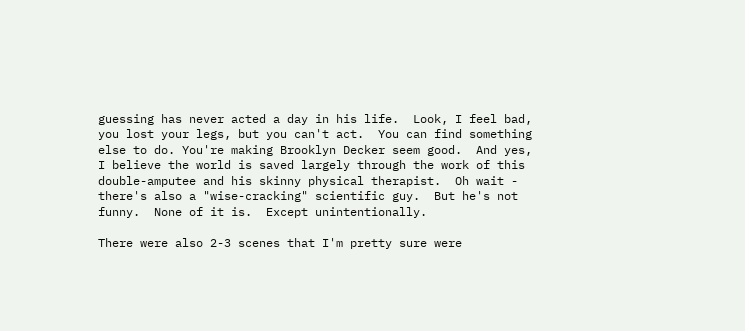guessing has never acted a day in his life.  Look, I feel bad, you lost your legs, but you can't act.  You can find something else to do. You're making Brooklyn Decker seem good.  And yes, I believe the world is saved largely through the work of this double-amputee and his skinny physical therapist.  Oh wait - there's also a "wise-cracking" scientific guy.  But he's not funny.  None of it is.  Except unintentionally.

There were also 2-3 scenes that I'm pretty sure were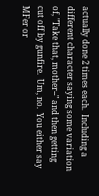actually done 2 times each.  Including a different character saying some variation of, "Take that, mother--" and then getting cut off by gunfire.  Um, no.  You either say MFer or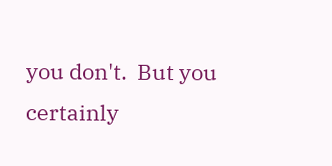you don't.  But you certainly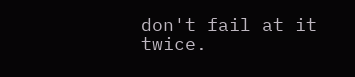don't fail at it twice.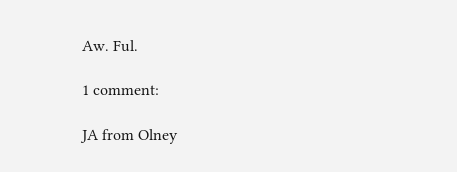Aw. Ful.

1 comment:

JA from Olney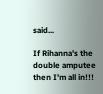said...

If Rihanna's the double amputee then I'm all in!!!